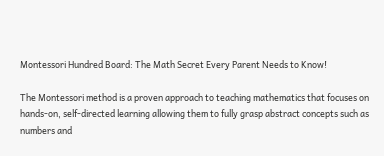Montessori Hundred Board: The Math Secret Every Parent Needs to Know!

The Montessori method is a proven approach to teaching mathematics that focuses on hands-on, self-directed learning allowing them to fully grasp abstract concepts such as numbers and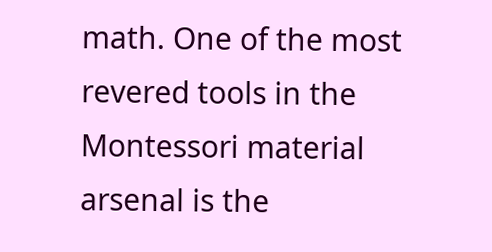math. One of the most revered tools in the Montessori material arsenal is the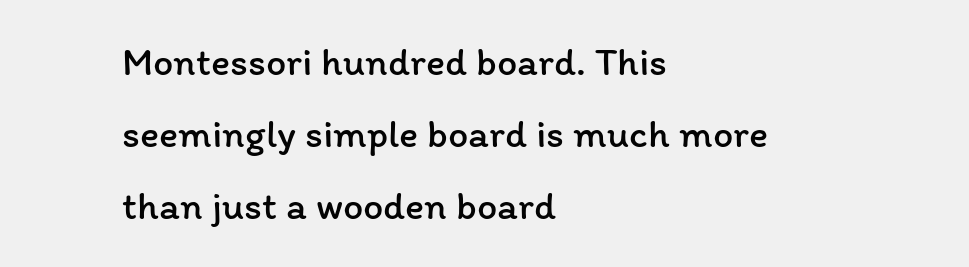Montessori hundred board. This seemingly simple board is much more than just a wooden board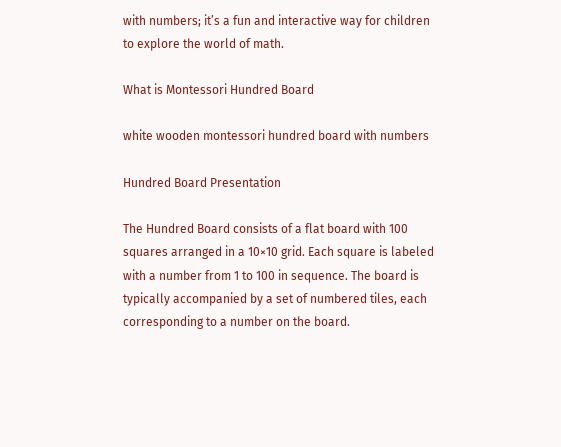with numbers; it’s a fun and interactive way for children to explore the world of math.

What is Montessori Hundred Board

white wooden montessori hundred board with numbers

Hundred Board Presentation

The Hundred Board consists of a flat board with 100 squares arranged in a 10×10 grid. Each square is labeled with a number from 1 to 100 in sequence. The board is typically accompanied by a set of numbered tiles, each corresponding to a number on the board.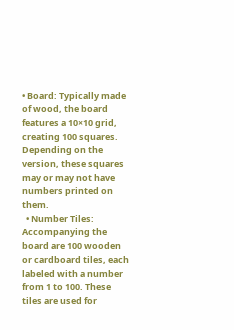• Board: Typically made of wood, the board features a 10×10 grid, creating 100 squares. Depending on the version, these squares may or may not have numbers printed on them.
  • Number Tiles: Accompanying the board are 100 wooden or cardboard tiles, each labeled with a number from 1 to 100. These tiles are used for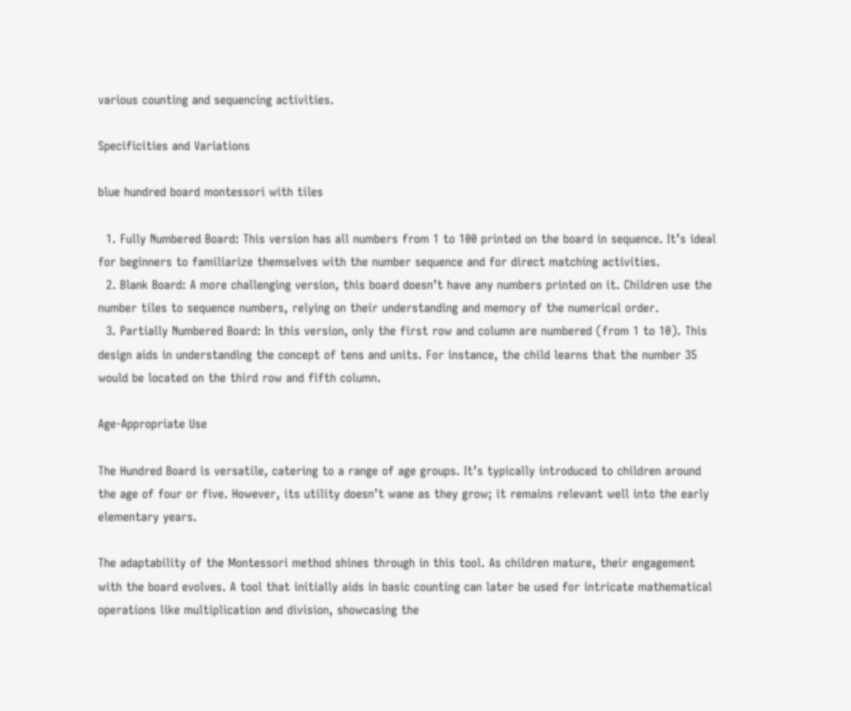various counting and sequencing activities.

Specificities and Variations

blue hundred board montessori with tiles

  1. Fully Numbered Board: This version has all numbers from 1 to 100 printed on the board in sequence. It’s ideal for beginners to familiarize themselves with the number sequence and for direct matching activities.
  2. Blank Board: A more challenging version, this board doesn’t have any numbers printed on it. Children use the number tiles to sequence numbers, relying on their understanding and memory of the numerical order.
  3. Partially Numbered Board: In this version, only the first row and column are numbered (from 1 to 10). This design aids in understanding the concept of tens and units. For instance, the child learns that the number 35 would be located on the third row and fifth column.

Age-Appropriate Use

The Hundred Board is versatile, catering to a range of age groups. It’s typically introduced to children around the age of four or five. However, its utility doesn’t wane as they grow; it remains relevant well into the early elementary years.

The adaptability of the Montessori method shines through in this tool. As children mature, their engagement with the board evolves. A tool that initially aids in basic counting can later be used for intricate mathematical operations like multiplication and division, showcasing the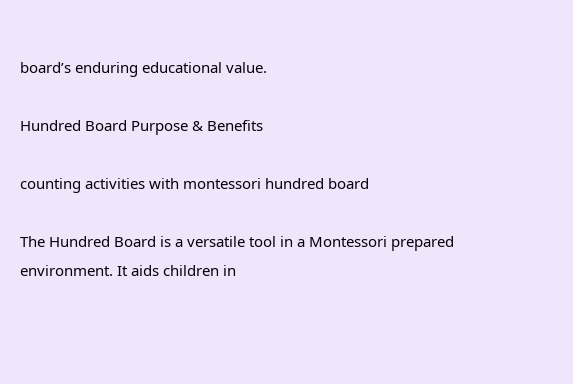board’s enduring educational value.

Hundred Board Purpose & Benefits

counting activities with montessori hundred board

The Hundred Board is a versatile tool in a Montessori prepared environment. It aids children in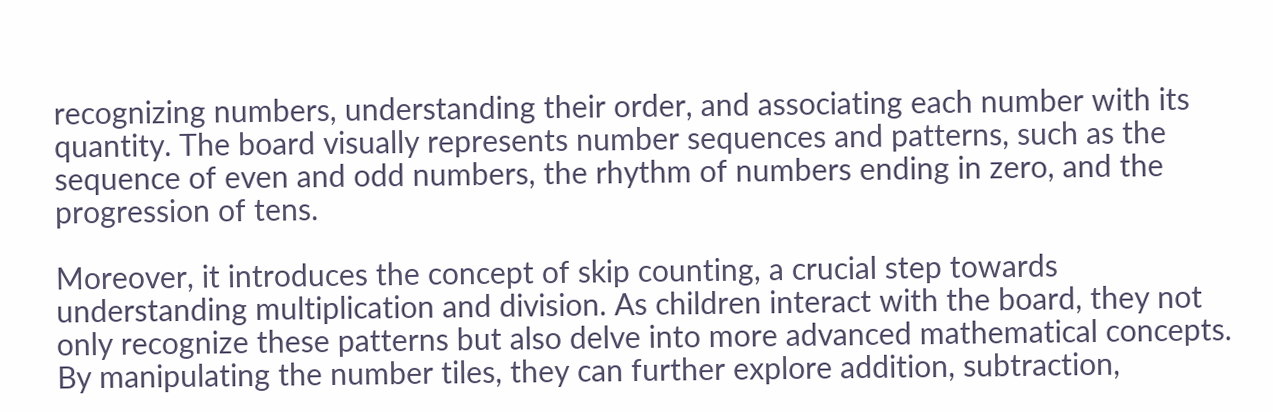recognizing numbers, understanding their order, and associating each number with its quantity. The board visually represents number sequences and patterns, such as the sequence of even and odd numbers, the rhythm of numbers ending in zero, and the progression of tens.

Moreover, it introduces the concept of skip counting, a crucial step towards understanding multiplication and division. As children interact with the board, they not only recognize these patterns but also delve into more advanced mathematical concepts. By manipulating the number tiles, they can further explore addition, subtraction,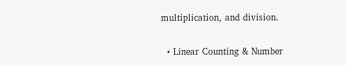multiplication, and division.

  • Linear Counting & Number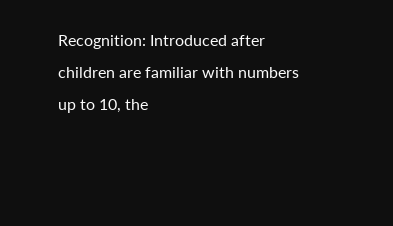Recognition: Introduced after children are familiar with numbers up to 10, the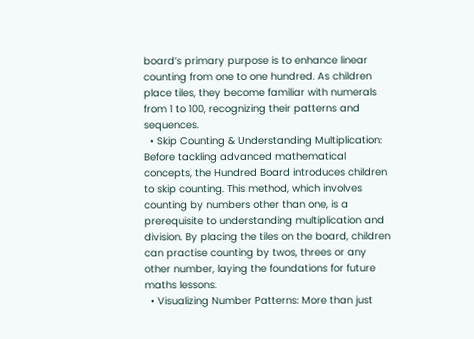board’s primary purpose is to enhance linear counting from one to one hundred. As children place tiles, they become familiar with numerals from 1 to 100, recognizing their patterns and sequences.
  • Skip Counting & Understanding Multiplication: Before tackling advanced mathematical concepts, the Hundred Board introduces children to skip counting. This method, which involves counting by numbers other than one, is a prerequisite to understanding multiplication and division. By placing the tiles on the board, children can practise counting by twos, threes or any other number, laying the foundations for future maths lessons.
  • Visualizing Number Patterns: More than just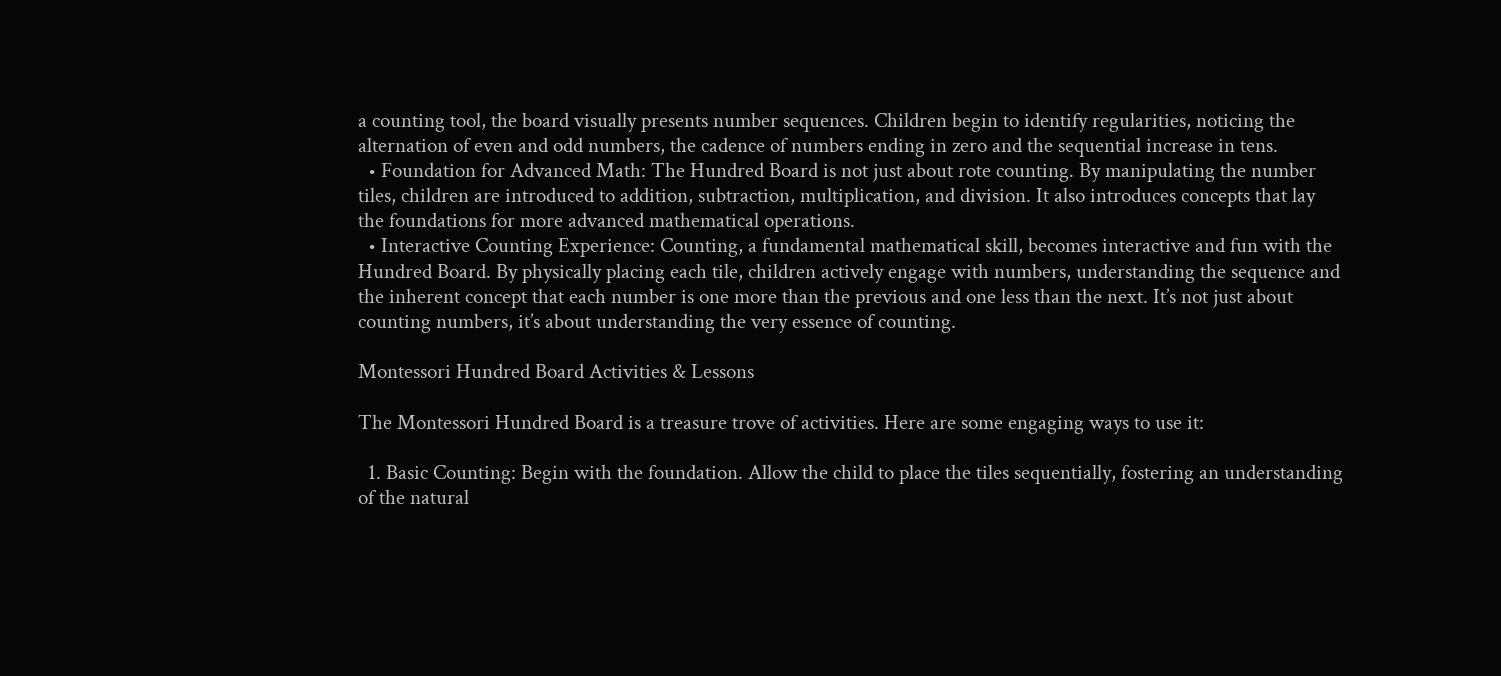a counting tool, the board visually presents number sequences. Children begin to identify regularities, noticing the alternation of even and odd numbers, the cadence of numbers ending in zero and the sequential increase in tens.
  • Foundation for Advanced Math: The Hundred Board is not just about rote counting. By manipulating the number tiles, children are introduced to addition, subtraction, multiplication, and division. It also introduces concepts that lay the foundations for more advanced mathematical operations.
  • Interactive Counting Experience: Counting, a fundamental mathematical skill, becomes interactive and fun with the Hundred Board. By physically placing each tile, children actively engage with numbers, understanding the sequence and the inherent concept that each number is one more than the previous and one less than the next. It’s not just about counting numbers, it’s about understanding the very essence of counting.

Montessori Hundred Board Activities & Lessons

The Montessori Hundred Board is a treasure trove of activities. Here are some engaging ways to use it:

  1. Basic Counting: Begin with the foundation. Allow the child to place the tiles sequentially, fostering an understanding of the natural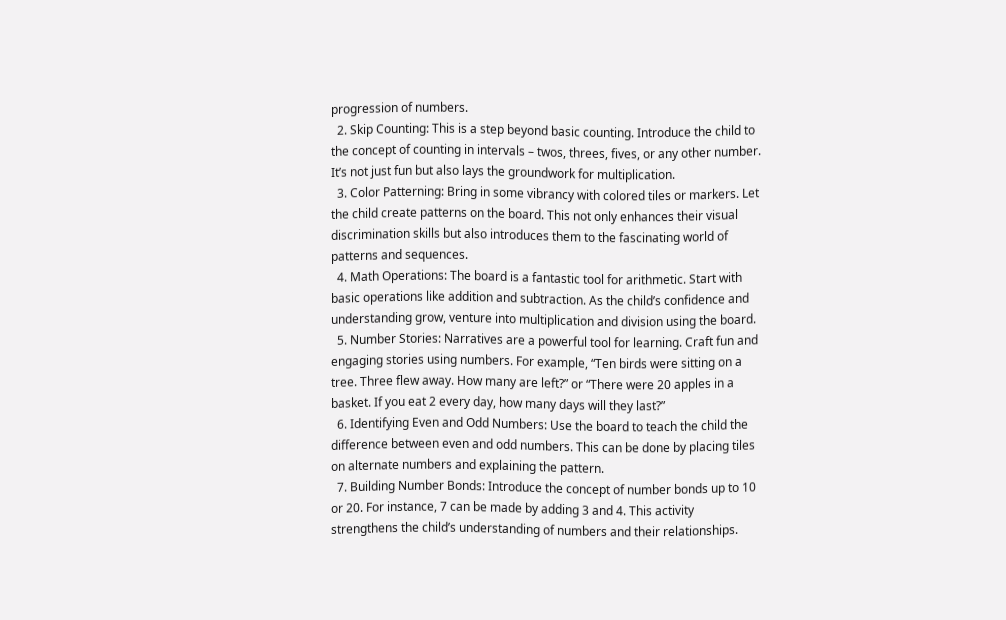progression of numbers.
  2. Skip Counting: This is a step beyond basic counting. Introduce the child to the concept of counting in intervals – twos, threes, fives, or any other number. It’s not just fun but also lays the groundwork for multiplication.
  3. Color Patterning: Bring in some vibrancy with colored tiles or markers. Let the child create patterns on the board. This not only enhances their visual discrimination skills but also introduces them to the fascinating world of patterns and sequences.
  4. Math Operations: The board is a fantastic tool for arithmetic. Start with basic operations like addition and subtraction. As the child’s confidence and understanding grow, venture into multiplication and division using the board.
  5. Number Stories: Narratives are a powerful tool for learning. Craft fun and engaging stories using numbers. For example, “Ten birds were sitting on a tree. Three flew away. How many are left?” or “There were 20 apples in a basket. If you eat 2 every day, how many days will they last?”
  6. Identifying Even and Odd Numbers: Use the board to teach the child the difference between even and odd numbers. This can be done by placing tiles on alternate numbers and explaining the pattern.
  7. Building Number Bonds: Introduce the concept of number bonds up to 10 or 20. For instance, 7 can be made by adding 3 and 4. This activity strengthens the child’s understanding of numbers and their relationships.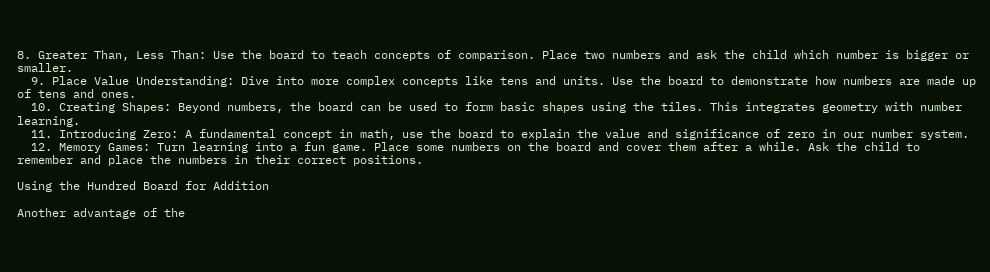8. Greater Than, Less Than: Use the board to teach concepts of comparison. Place two numbers and ask the child which number is bigger or smaller.
  9. Place Value Understanding: Dive into more complex concepts like tens and units. Use the board to demonstrate how numbers are made up of tens and ones.
  10. Creating Shapes: Beyond numbers, the board can be used to form basic shapes using the tiles. This integrates geometry with number learning.
  11. Introducing Zero: A fundamental concept in math, use the board to explain the value and significance of zero in our number system.
  12. Memory Games: Turn learning into a fun game. Place some numbers on the board and cover them after a while. Ask the child to remember and place the numbers in their correct positions.

Using the Hundred Board for Addition

Another advantage of the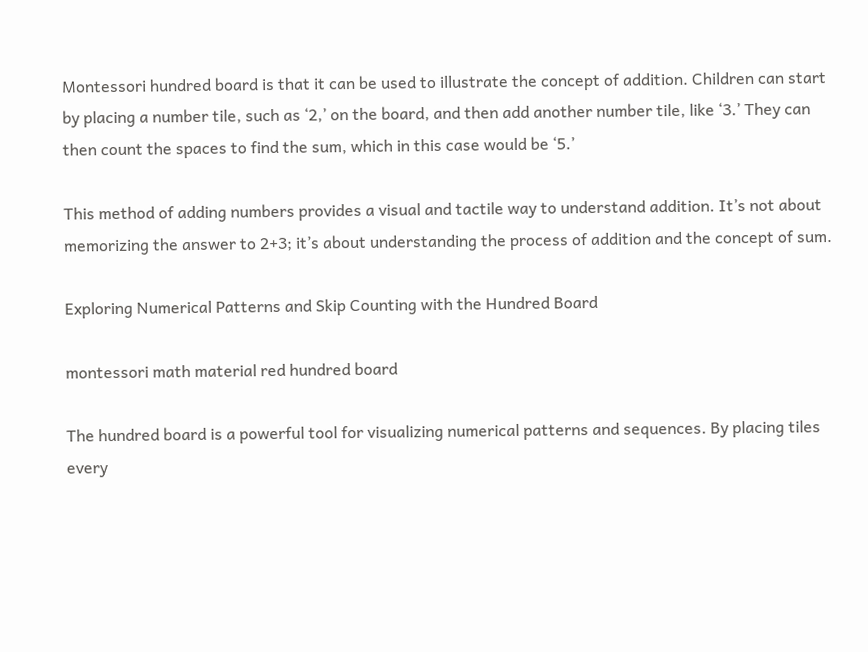Montessori hundred board is that it can be used to illustrate the concept of addition. Children can start by placing a number tile, such as ‘2,’ on the board, and then add another number tile, like ‘3.’ They can then count the spaces to find the sum, which in this case would be ‘5.’

This method of adding numbers provides a visual and tactile way to understand addition. It’s not about memorizing the answer to 2+3; it’s about understanding the process of addition and the concept of sum.

Exploring Numerical Patterns and Skip Counting with the Hundred Board

montessori math material red hundred board

The hundred board is a powerful tool for visualizing numerical patterns and sequences. By placing tiles every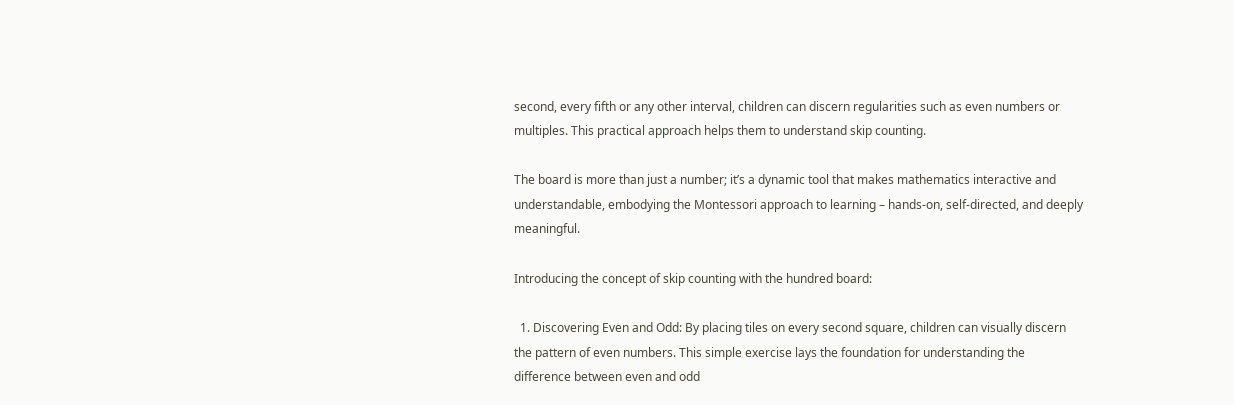second, every fifth or any other interval, children can discern regularities such as even numbers or multiples. This practical approach helps them to understand skip counting.

The board is more than just a number; it’s a dynamic tool that makes mathematics interactive and understandable, embodying the Montessori approach to learning – hands-on, self-directed, and deeply meaningful.

Introducing the concept of skip counting with the hundred board:

  1. Discovering Even and Odd: By placing tiles on every second square, children can visually discern the pattern of even numbers. This simple exercise lays the foundation for understanding the difference between even and odd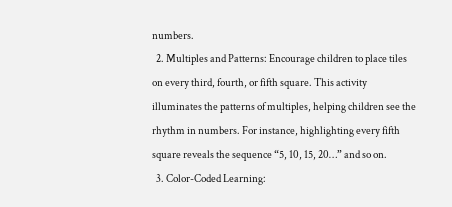numbers.
  2. Multiples and Patterns: Encourage children to place tiles on every third, fourth, or fifth square. This activity illuminates the patterns of multiples, helping children see the rhythm in numbers. For instance, highlighting every fifth square reveals the sequence “5, 10, 15, 20…” and so on.
  3. Color-Coded Learning: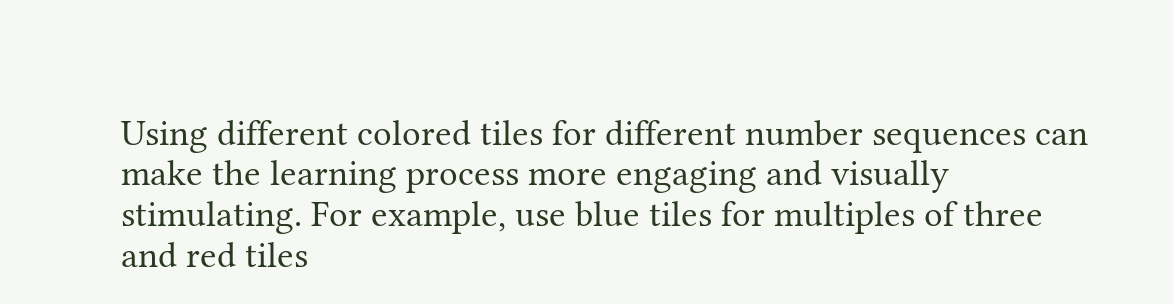Using different colored tiles for different number sequences can make the learning process more engaging and visually stimulating. For example, use blue tiles for multiples of three and red tiles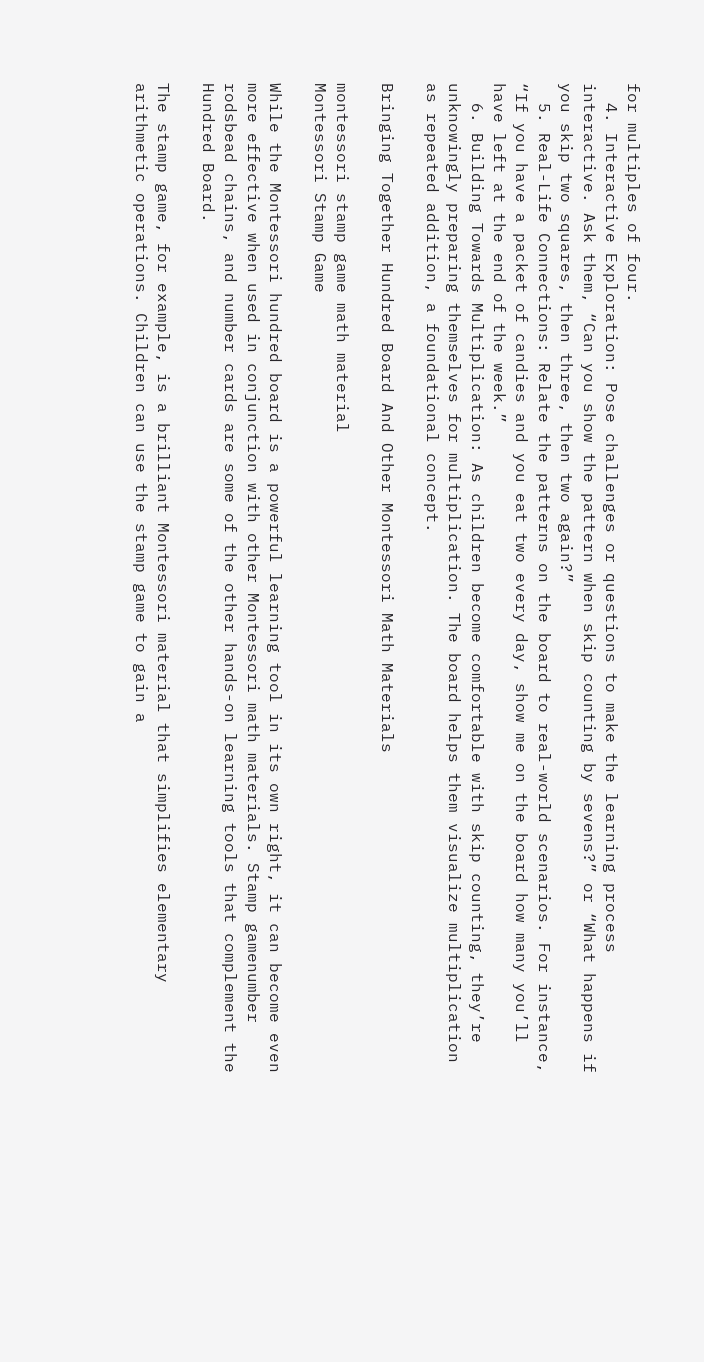for multiples of four.
  4. Interactive Exploration: Pose challenges or questions to make the learning process interactive. Ask them, “Can you show the pattern when skip counting by sevens?” or “What happens if you skip two squares, then three, then two again?”
  5. Real-Life Connections: Relate the patterns on the board to real-world scenarios. For instance, “If you have a packet of candies and you eat two every day, show me on the board how many you’ll have left at the end of the week.”
  6. Building Towards Multiplication: As children become comfortable with skip counting, they’re unknowingly preparing themselves for multiplication. The board helps them visualize multiplication as repeated addition, a foundational concept.

Bringing Together Hundred Board And Other Montessori Math Materials

montessori stamp game math material
Montessori Stamp Game

While the Montessori hundred board is a powerful learning tool in its own right, it can become even more effective when used in conjunction with other Montessori math materials. Stamp gamenumber rodsbead chains, and number cards are some of the other hands-on learning tools that complement the Hundred Board.

The stamp game, for example, is a brilliant Montessori material that simplifies elementary arithmetic operations. Children can use the stamp game to gain a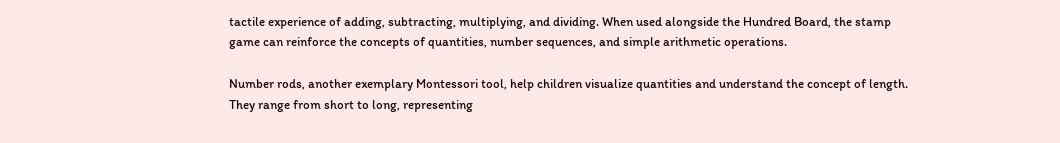tactile experience of adding, subtracting, multiplying, and dividing. When used alongside the Hundred Board, the stamp game can reinforce the concepts of quantities, number sequences, and simple arithmetic operations.

Number rods, another exemplary Montessori tool, help children visualize quantities and understand the concept of length. They range from short to long, representing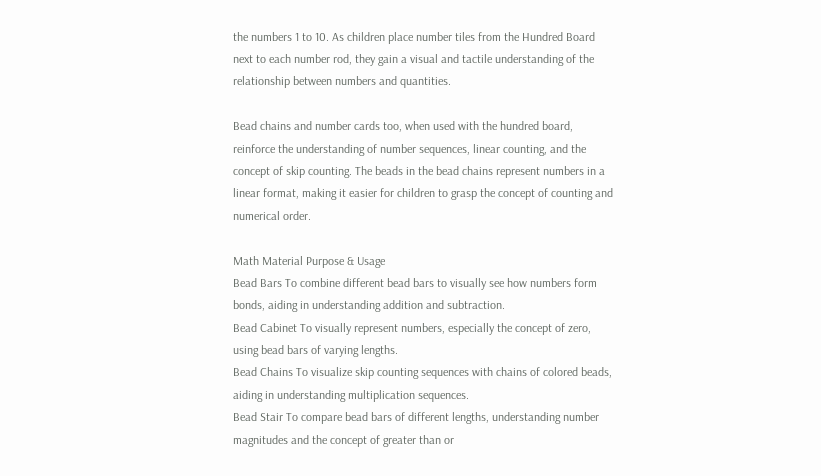the numbers 1 to 10. As children place number tiles from the Hundred Board next to each number rod, they gain a visual and tactile understanding of the relationship between numbers and quantities.

Bead chains and number cards too, when used with the hundred board, reinforce the understanding of number sequences, linear counting, and the concept of skip counting. The beads in the bead chains represent numbers in a linear format, making it easier for children to grasp the concept of counting and numerical order.

Math Material Purpose & Usage
Bead Bars To combine different bead bars to visually see how numbers form bonds, aiding in understanding addition and subtraction.
Bead Cabinet To visually represent numbers, especially the concept of zero, using bead bars of varying lengths.
Bead Chains To visualize skip counting sequences with chains of colored beads, aiding in understanding multiplication sequences.
Bead Stair To compare bead bars of different lengths, understanding number magnitudes and the concept of greater than or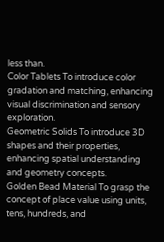less than.
Color Tablets To introduce color gradation and matching, enhancing visual discrimination and sensory exploration.
Geometric Solids To introduce 3D shapes and their properties, enhancing spatial understanding and geometry concepts.
Golden Bead Material To grasp the concept of place value using units, tens, hundreds, and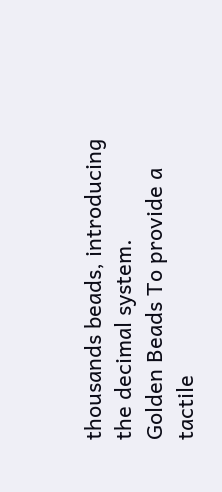thousands beads, introducing the decimal system.
Golden Beads To provide a tactile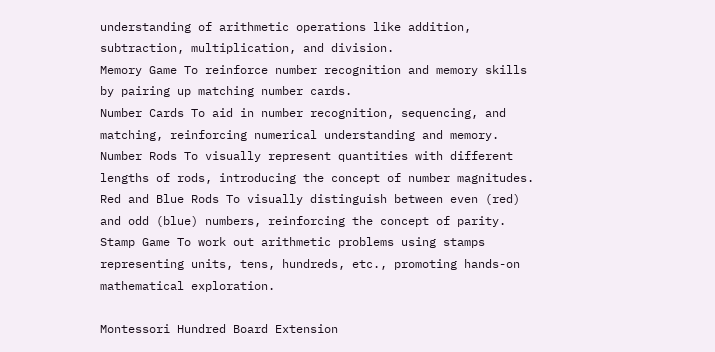understanding of arithmetic operations like addition, subtraction, multiplication, and division.
Memory Game To reinforce number recognition and memory skills by pairing up matching number cards.
Number Cards To aid in number recognition, sequencing, and matching, reinforcing numerical understanding and memory.
Number Rods To visually represent quantities with different lengths of rods, introducing the concept of number magnitudes.
Red and Blue Rods To visually distinguish between even (red) and odd (blue) numbers, reinforcing the concept of parity.
Stamp Game To work out arithmetic problems using stamps representing units, tens, hundreds, etc., promoting hands-on mathematical exploration.

Montessori Hundred Board Extension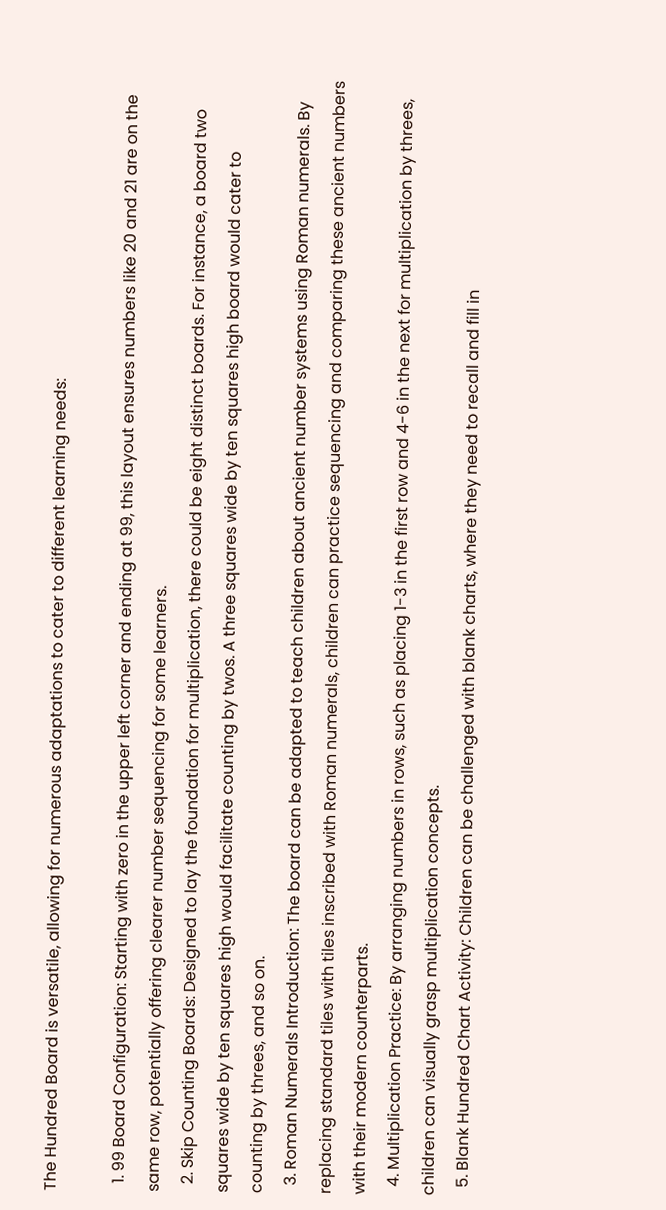The Hundred Board is versatile, allowing for numerous adaptations to cater to different learning needs:

  1. 99 Board Configuration: Starting with zero in the upper left corner and ending at 99, this layout ensures numbers like 20 and 21 are on the same row, potentially offering clearer number sequencing for some learners.
  2. Skip Counting Boards: Designed to lay the foundation for multiplication, there could be eight distinct boards. For instance, a board two squares wide by ten squares high would facilitate counting by twos. A three squares wide by ten squares high board would cater to counting by threes, and so on.
  3. Roman Numerals Introduction: The board can be adapted to teach children about ancient number systems using Roman numerals. By replacing standard tiles with tiles inscribed with Roman numerals, children can practice sequencing and comparing these ancient numbers with their modern counterparts.
  4. Multiplication Practice: By arranging numbers in rows, such as placing 1-3 in the first row and 4-6 in the next for multiplication by threes, children can visually grasp multiplication concepts.
  5. Blank Hundred Chart Activity: Children can be challenged with blank charts, where they need to recall and fill in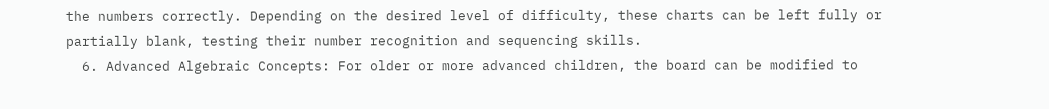the numbers correctly. Depending on the desired level of difficulty, these charts can be left fully or partially blank, testing their number recognition and sequencing skills.
  6. Advanced Algebraic Concepts: For older or more advanced children, the board can be modified to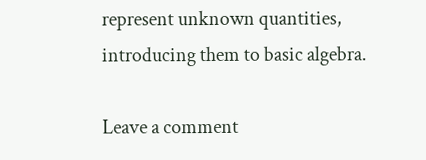represent unknown quantities, introducing them to basic algebra.

Leave a comment